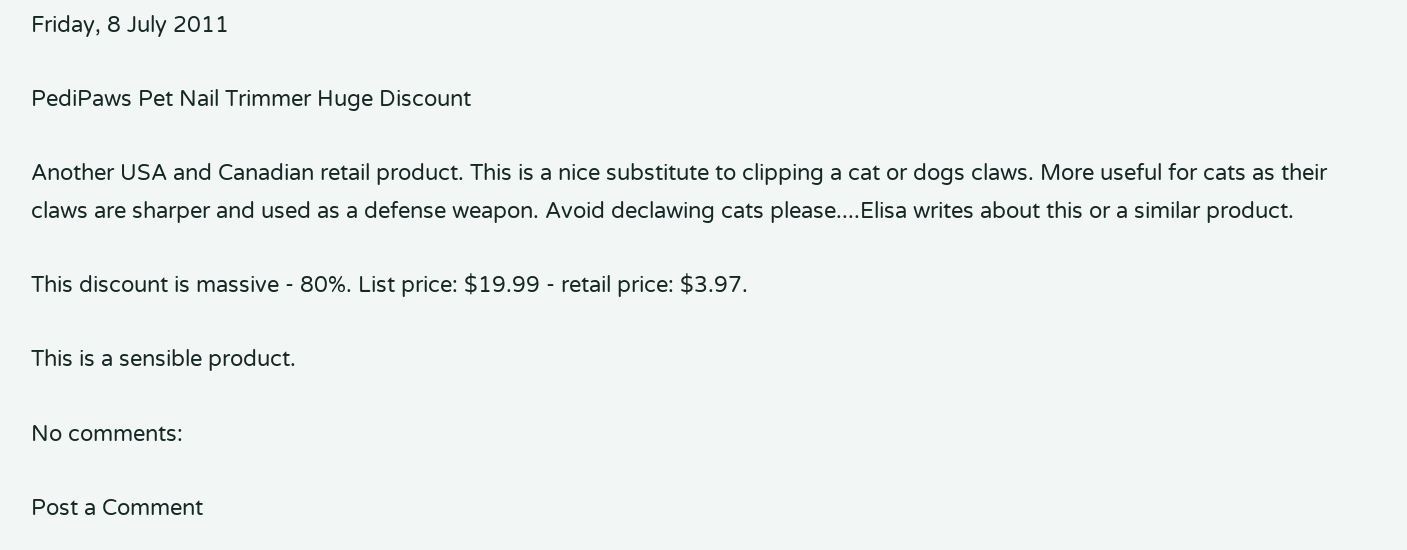Friday, 8 July 2011

PediPaws Pet Nail Trimmer Huge Discount

Another USA and Canadian retail product. This is a nice substitute to clipping a cat or dogs claws. More useful for cats as their claws are sharper and used as a defense weapon. Avoid declawing cats please....Elisa writes about this or a similar product.

This discount is massive - 80%. List price: $19.99 - retail price: $3.97.

This is a sensible product.

No comments:

Post a Comment